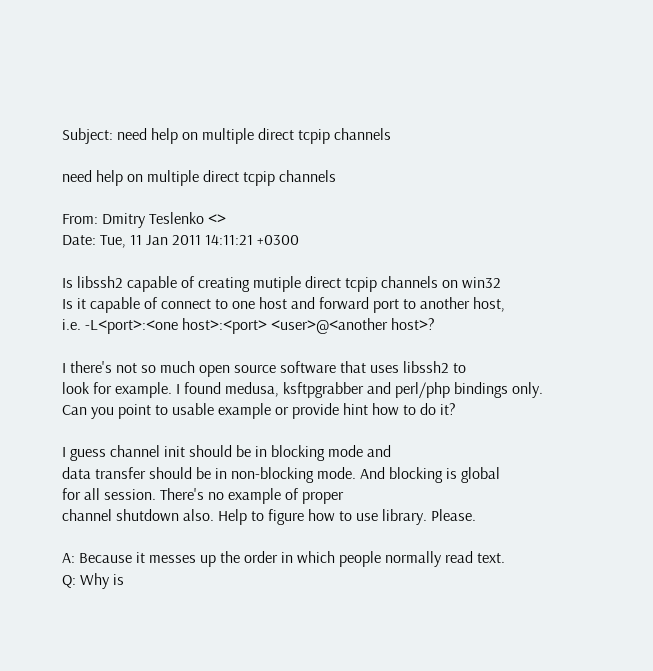Subject: need help on multiple direct tcpip channels

need help on multiple direct tcpip channels

From: Dmitry Teslenko <>
Date: Tue, 11 Jan 2011 14:11:21 +0300

Is libssh2 capable of creating mutiple direct tcpip channels on win32
Is it capable of connect to one host and forward port to another host,
i.e. -L<port>:<one host>:<port> <user>@<another host>?

I there's not so much open source software that uses libssh2 to
look for example. I found medusa, ksftpgrabber and perl/php bindings only.
Can you point to usable example or provide hint how to do it?

I guess channel init should be in blocking mode and
data transfer should be in non-blocking mode. And blocking is global
for all session. There's no example of proper
channel shutdown also. Help to figure how to use library. Please.

A: Because it messes up the order in which people normally read text.
Q: Why is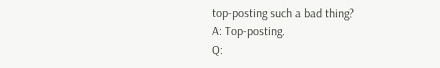top-posting such a bad thing?
A: Top-posting.
Q: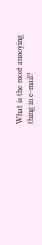What is the most annoying thing in e-mail?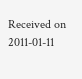Received on 2011-01-11